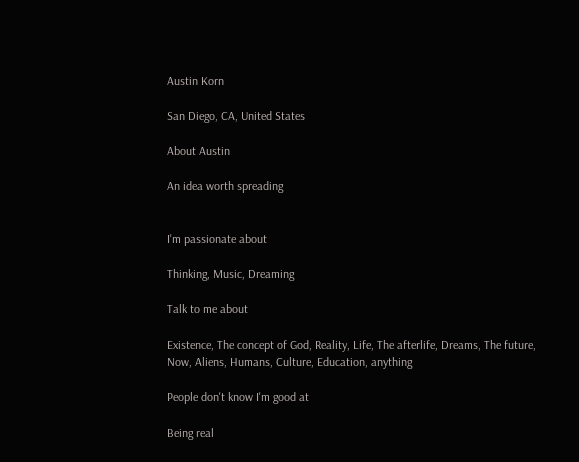Austin Korn

San Diego, CA, United States

About Austin

An idea worth spreading


I'm passionate about

Thinking, Music, Dreaming

Talk to me about

Existence, The concept of God, Reality, Life, The afterlife, Dreams, The future, Now, Aliens, Humans, Culture, Education, anything

People don't know I'm good at

Being real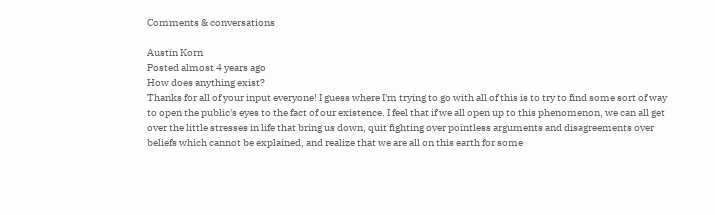Comments & conversations

Austin Korn
Posted almost 4 years ago
How does anything exist?
Thanks for all of your input everyone! I guess where I'm trying to go with all of this is to try to find some sort of way to open the public's eyes to the fact of our existence. I feel that if we all open up to this phenomenon, we can all get over the little stresses in life that bring us down, quit fighting over pointless arguments and disagreements over beliefs which cannot be explained, and realize that we are all on this earth for some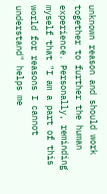unknown reason and should work together to further the human experience. Personally, reminding myself that "I am a part of this world for reasons I cannot understand" helps me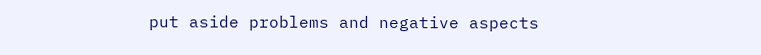put aside problems and negative aspects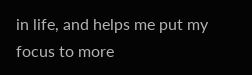in life, and helps me put my focus to more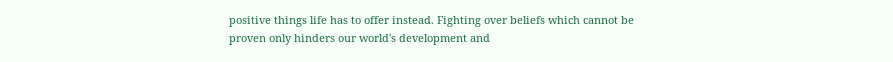positive things life has to offer instead. Fighting over beliefs which cannot be proven only hinders our world's development and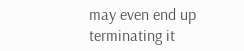may even end up terminating it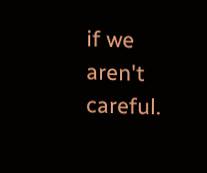if we aren't careful.